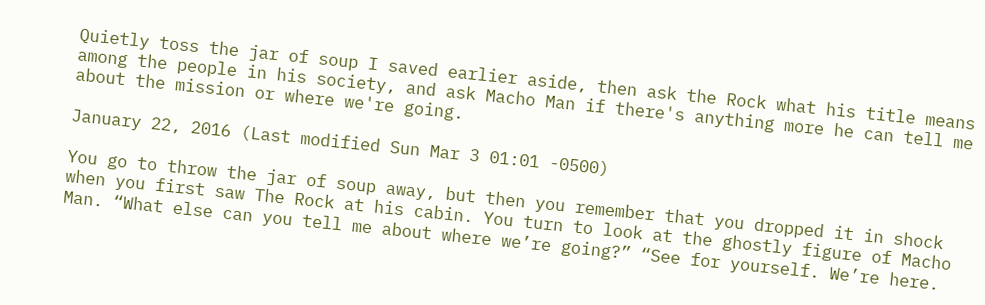Quietly toss the jar of soup I saved earlier aside, then ask the Rock what his title means among the people in his society, and ask Macho Man if there's anything more he can tell me about the mission or where we're going.

January 22, 2016 (Last modified Sun Mar 3 01:01 -0500)

You go to throw the jar of soup away, but then you remember that you dropped it in shock when you first saw The Rock at his cabin. You turn to look at the ghostly figure of Macho Man. “What else can you tell me about where we’re going?” “See for yourself. We’re here.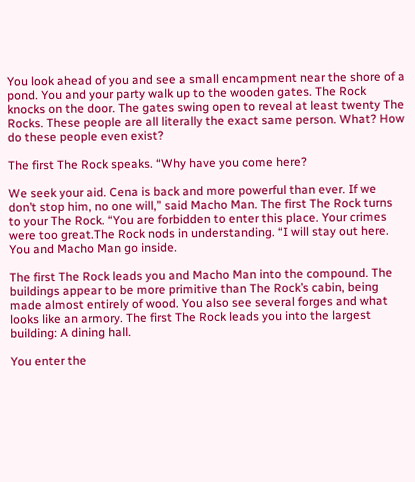You look ahead of you and see a small encampment near the shore of a pond. You and your party walk up to the wooden gates. The Rock knocks on the door. The gates swing open to reveal at least twenty The Rocks. These people are all literally the exact same person. What? How do these people even exist?

The first The Rock speaks. “Why have you come here?

We seek your aid. Cena is back and more powerful than ever. If we don’t stop him, no one will,” said Macho Man. The first The Rock turns to your The Rock. “You are forbidden to enter this place. Your crimes were too great.The Rock nods in understanding. “I will stay out here. You and Macho Man go inside.

The first The Rock leads you and Macho Man into the compound. The buildings appear to be more primitive than The Rock’s cabin, being made almost entirely of wood. You also see several forges and what looks like an armory. The first The Rock leads you into the largest building: A dining hall.

You enter the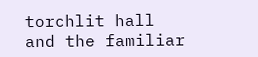torchlit hall and the familiar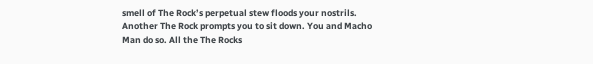smell of The Rock’s perpetual stew floods your nostrils. Another The Rock prompts you to sit down. You and Macho Man do so. All the The Rocks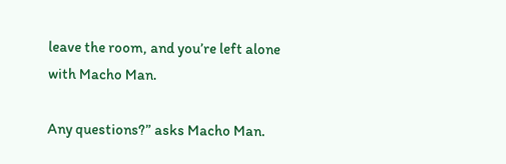leave the room, and you’re left alone with Macho Man.

Any questions?” asks Macho Man.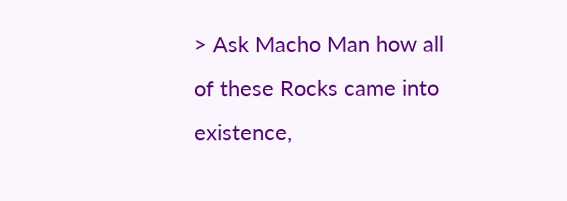> Ask Macho Man how all of these Rocks came into existence,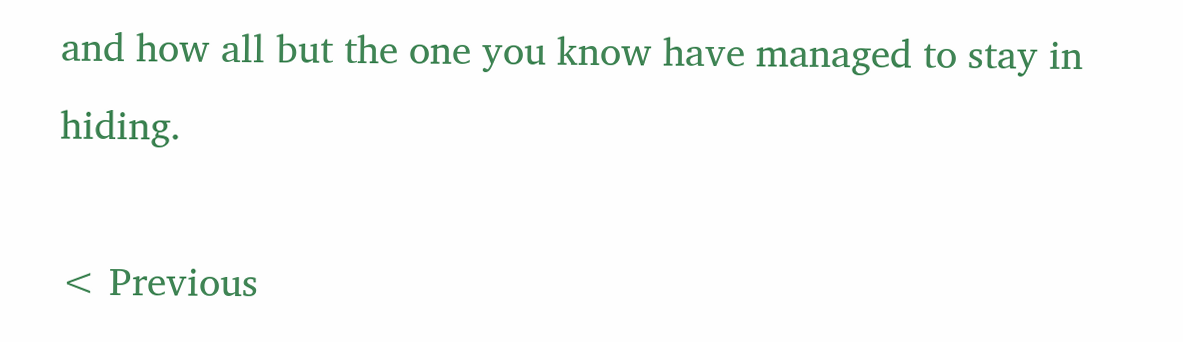and how all but the one you know have managed to stay in hiding.

< Previous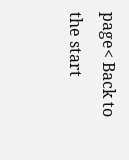page< Back to the start